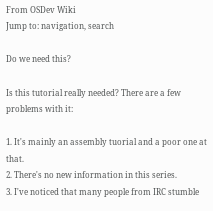From OSDev Wiki
Jump to: navigation, search

Do we need this?

Is this tutorial really needed? There are a few problems with it:

1. It's mainly an assembly tuorial and a poor one at that.
2. There's no new information in this series.
3. I've noticed that many people from IRC stumble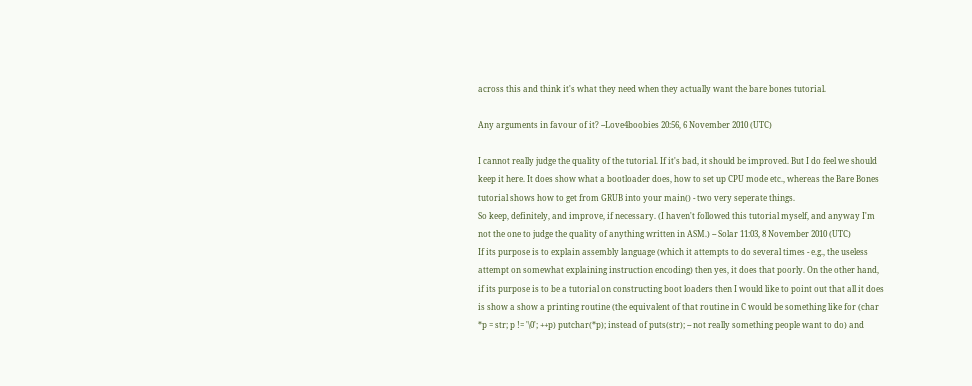across this and think it's what they need when they actually want the bare bones tutorial.

Any arguments in favour of it? --Love4boobies 20:56, 6 November 2010 (UTC)

I cannot really judge the quality of the tutorial. If it's bad, it should be improved. But I do feel we should keep it here. It does show what a bootloader does, how to set up CPU mode etc., whereas the Bare Bones tutorial shows how to get from GRUB into your main() - two very seperate things.
So keep, definitely, and improve, if necessary. (I haven't followed this tutorial myself, and anyway I'm not the one to judge the quality of anything written in ASM.) -- Solar 11:03, 8 November 2010 (UTC)
If its purpose is to explain assembly language (which it attempts to do several times - e.g., the useless attempt on somewhat explaining instruction encoding) then yes, it does that poorly. On the other hand, if its purpose is to be a tutorial on constructing boot loaders then I would like to point out that all it does is show a show a printing routine (the equivalent of that routine in C would be something like for (char *p = str; p != '\0'; ++p) putchar(*p); instead of puts(str); -- not really something people want to do) and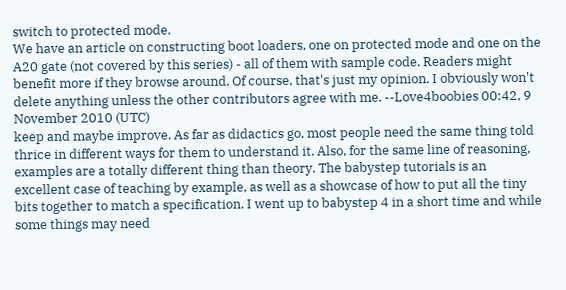switch to protected mode.
We have an article on constructing boot loaders, one on protected mode and one on the A20 gate (not covered by this series) - all of them with sample code. Readers might benefit more if they browse around. Of course, that's just my opinion. I obviously won't delete anything unless the other contributors agree with me. --Love4boobies 00:42, 9 November 2010 (UTC)
keep and maybe improve. As far as didactics go, most people need the same thing told thrice in different ways for them to understand it. Also, for the same line of reasoning, examples are a totally different thing than theory. The babystep tutorials is an excellent case of teaching by example, as well as a showcase of how to put all the tiny bits together to match a specification. I went up to babystep 4 in a short time and while some things may need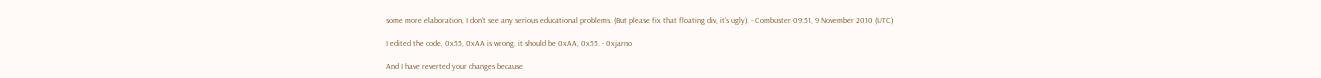some more elaboration, I don't see any serious educational problems. (But please fix that floating div, it's ugly). - Combuster 09:51, 9 November 2010 (UTC)

I edited the code, 0x55, 0xAA is wrong. it should be 0xAA, 0x55. - 0xjarno

And I have reverted your changes because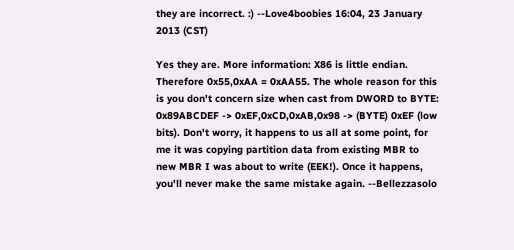they are incorrect. :) --Love4boobies 16:04, 23 January 2013 (CST)

Yes they are. More information: X86 is little endian. Therefore 0x55,0xAA = 0xAA55. The whole reason for this is you don't concern size when cast from DWORD to BYTE: 0x89ABCDEF -> 0xEF,0xCD,0xAB,0x98 -> (BYTE) 0xEF (low bits). Don't worry, it happens to us all at some point, for me it was copying partition data from existing MBR to new MBR I was about to write (EEK!). Once it happens, you'll never make the same mistake again. --Bellezzasolo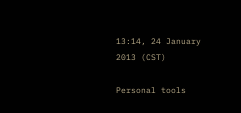13:14, 24 January 2013 (CST)

Personal tools